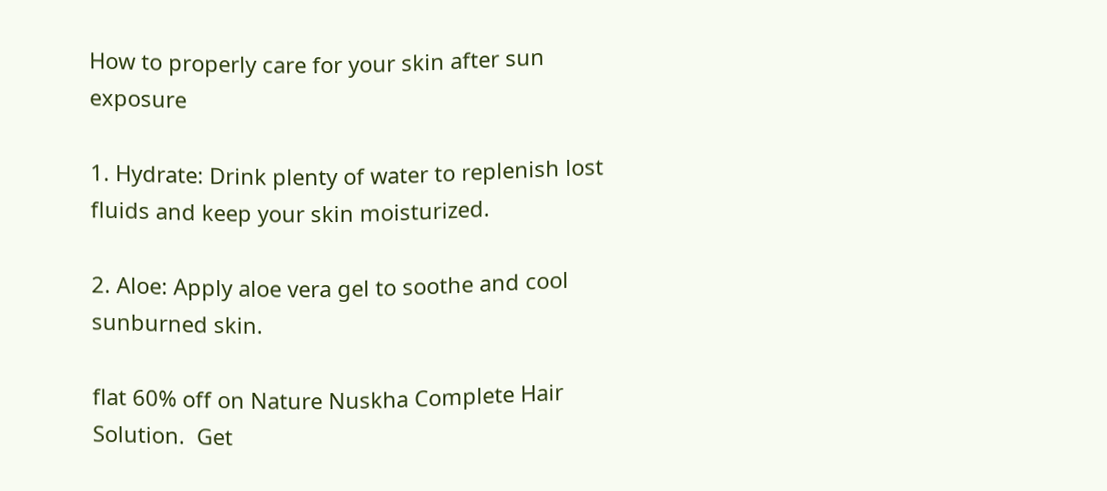How to properly care for your skin after sun exposure

1. Hydrate: Drink plenty of water to replenish lost fluids and keep your skin moisturized.

2. Aloe: Apply aloe vera gel to soothe and cool sunburned skin.

flat 60% off on Nature Nuskha Complete Hair Solution.  Get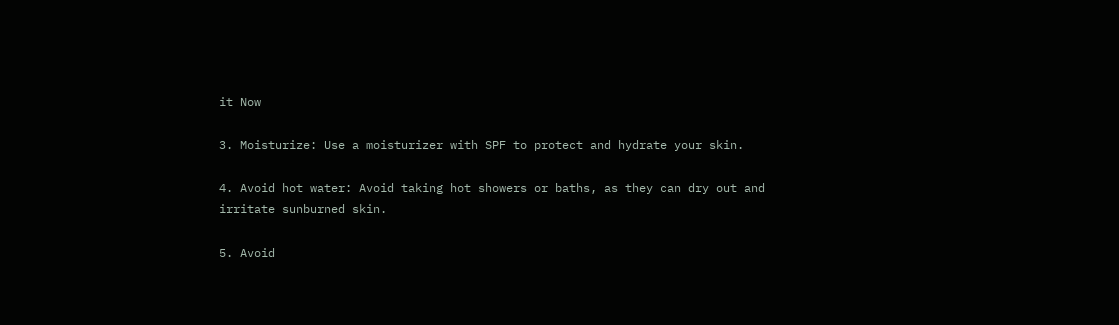it Now

3. Moisturize: Use a moisturizer with SPF to protect and hydrate your skin.

4. Avoid hot water: Avoid taking hot showers or baths, as they can dry out and irritate sunburned skin.

5. Avoid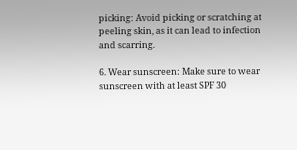picking: Avoid picking or scratching at peeling skin, as it can lead to infection and scarring.

6. Wear sunscreen: Make sure to wear sunscreen with at least SPF 30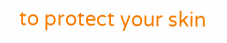to protect your skin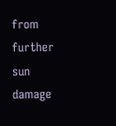from further sun damage